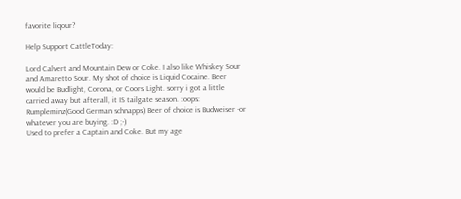favorite liqour?

Help Support CattleToday:

Lord Calvert and Mountain Dew or Coke. I also like Whiskey Sour and Amaretto Sour. My shot of choice is Liquid Cocaine. Beer would be Budlight, Corona, or Coors Light. sorry i got a little carried away but afterall, it IS tailgate season. :oops:
Rumpleminz(Good German schnapps) Beer of choice is Budweiser -or whatever you are buying. :D ;-)
Used to prefer a Captain and Coke. But my age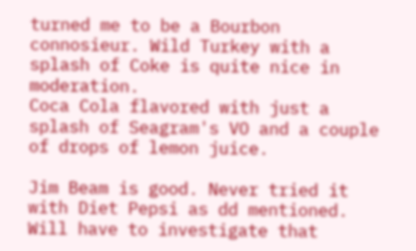turned me to be a Bourbon connosieur. Wild Turkey with a splash of Coke is quite nice in moderation.
Coca Cola flavored with just a splash of Seagram's VO and a couple of drops of lemon juice.

Jim Beam is good. Never tried it with Diet Pepsi as dd mentioned. Will have to investigate that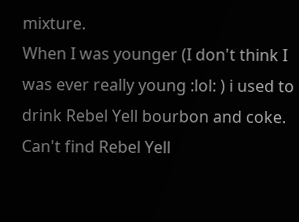mixture.
When I was younger (I don't think I was ever really young :lol: ) i used to drink Rebel Yell bourbon and coke. Can't find Rebel Yell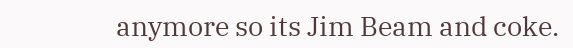anymore so its Jim Beam and coke.